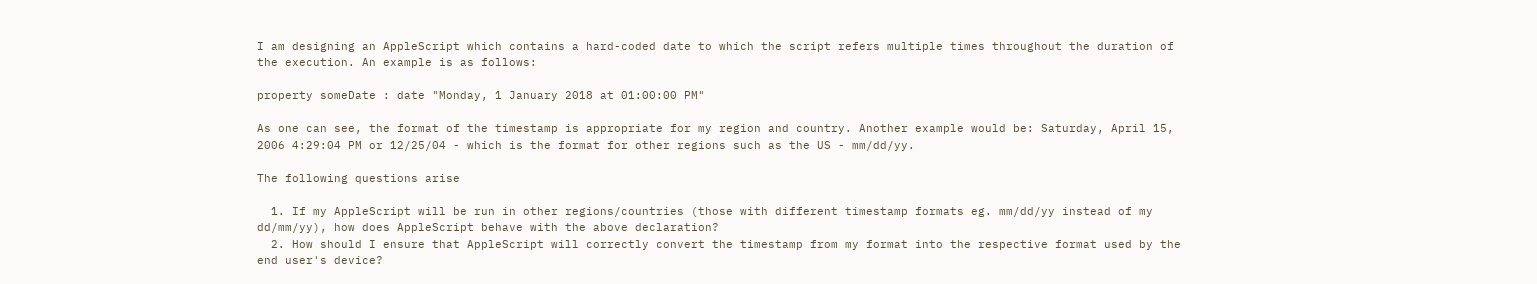I am designing an AppleScript which contains a hard-coded date to which the script refers multiple times throughout the duration of the execution. An example is as follows:

property someDate : date "Monday, 1 January 2018 at 01:00:00 PM"

As one can see, the format of the timestamp is appropriate for my region and country. Another example would be: Saturday, April 15, 2006 4:29:04 PM or 12/25/04 - which is the format for other regions such as the US - mm/dd/yy.

The following questions arise

  1. If my AppleScript will be run in other regions/countries (those with different timestamp formats eg. mm/dd/yy instead of my dd/mm/yy), how does AppleScript behave with the above declaration?
  2. How should I ensure that AppleScript will correctly convert the timestamp from my format into the respective format used by the end user's device?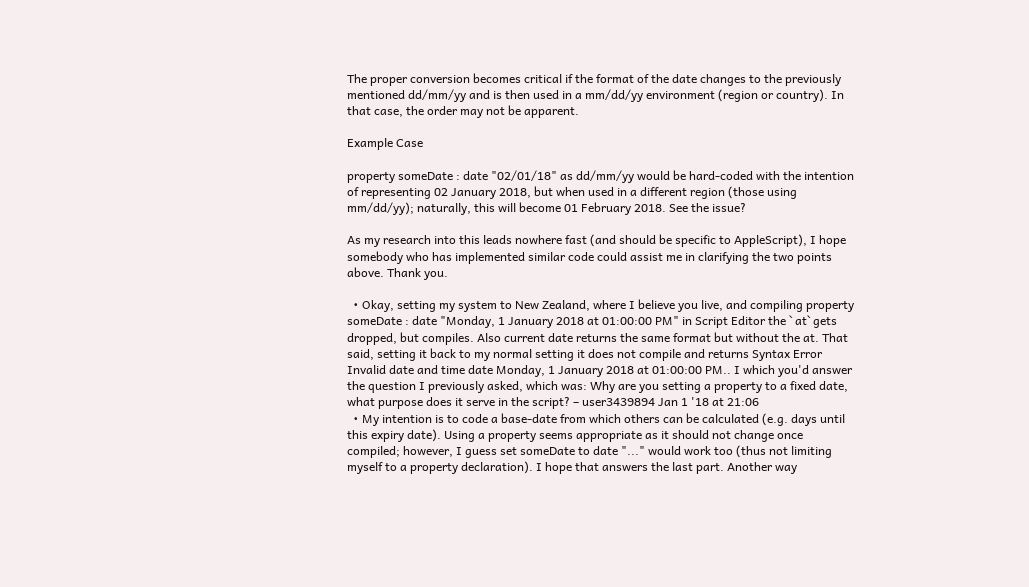The proper conversion becomes critical if the format of the date changes to the previously mentioned dd/mm/yy and is then used in a mm/dd/yy environment (region or country). In that case, the order may not be apparent.

Example Case

property someDate : date "02/01/18" as dd/mm/yy would be hard-coded with the intention of representing 02 January 2018, but when used in a different region (those using mm/dd/yy); naturally, this will become 01 February 2018. See the issue?

As my research into this leads nowhere fast (and should be specific to AppleScript), I hope somebody who has implemented similar code could assist me in clarifying the two points above. Thank you.

  • Okay, setting my system to New Zealand, where I believe you live, and compiling property someDate : date "Monday, 1 January 2018 at 01:00:00 PM" in Script Editor the ` at` gets dropped, but compiles. Also current date returns the same format but without the at. That said, setting it back to my normal setting it does not compile and returns Syntax Error Invalid date and time date Monday, 1 January 2018 at 01:00:00 PM.. I which you'd answer the question I previously asked, which was: Why are you setting a property to a fixed date, what purpose does it serve in the script? – user3439894 Jan 1 '18 at 21:06
  • My intention is to code a base-date from which others can be calculated (e.g. days until this expiry date). Using a property seems appropriate as it should not change once compiled; however, I guess set someDate to date "..." would work too (thus not limiting myself to a property declaration). I hope that answers the last part. Another way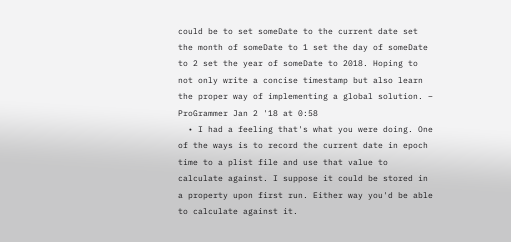could be to set someDate to the current date set the month of someDate to 1 set the day of someDate to 2 set the year of someDate to 2018. Hoping to not only write a concise timestamp but also learn the proper way of implementing a global solution. – ProGrammer Jan 2 '18 at 0:58
  • I had a feeling that's what you were doing. One of the ways is to record the current date in epoch time to a plist file and use that value to calculate against. I suppose it could be stored in a property upon first run. Either way you'd be able to calculate against it.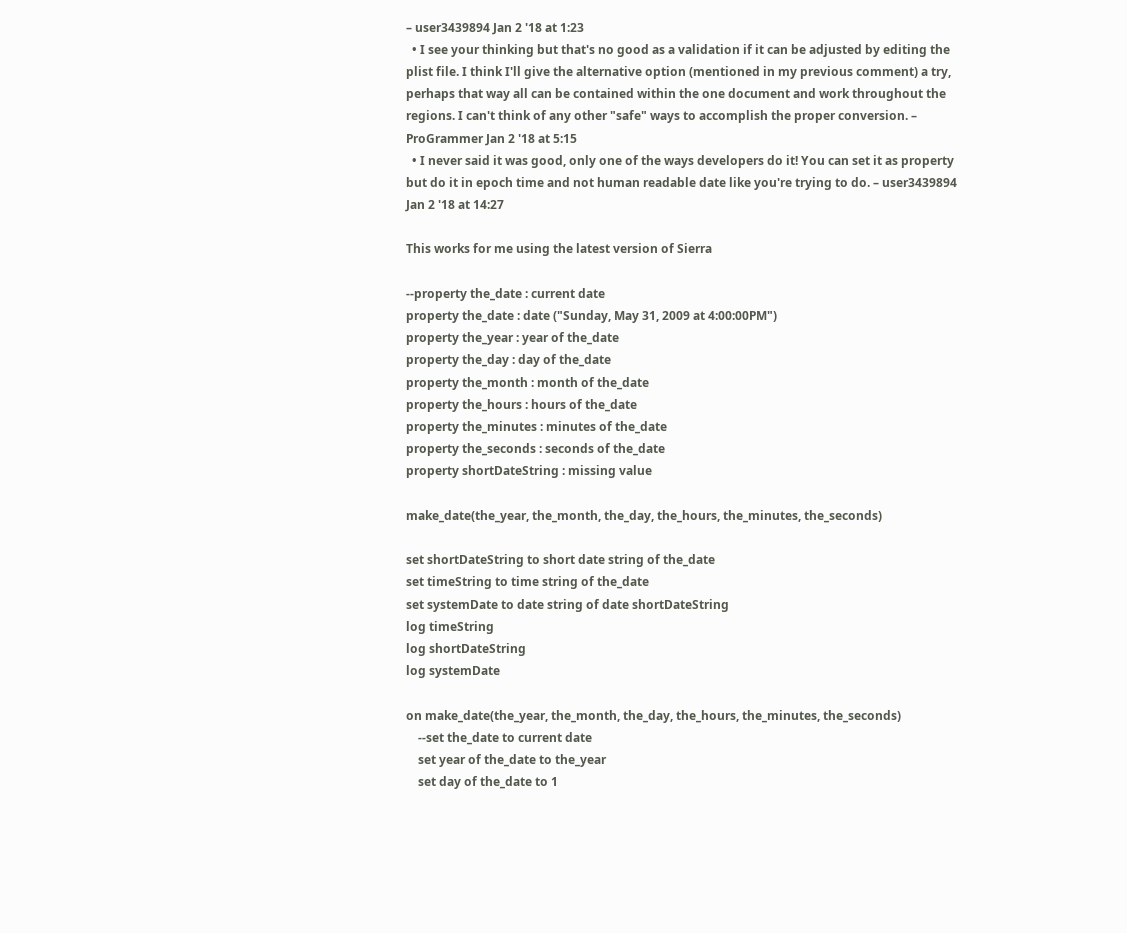– user3439894 Jan 2 '18 at 1:23
  • I see your thinking but that's no good as a validation if it can be adjusted by editing the plist file. I think I'll give the alternative option (mentioned in my previous comment) a try, perhaps that way all can be contained within the one document and work throughout the regions. I can't think of any other "safe" ways to accomplish the proper conversion. – ProGrammer Jan 2 '18 at 5:15
  • I never said it was good, only one of the ways developers do it! You can set it as property but do it in epoch time and not human readable date like you're trying to do. – user3439894 Jan 2 '18 at 14:27

This works for me using the latest version of Sierra

--property the_date : current date
property the_date : date ("Sunday, May 31, 2009 at 4:00:00PM")
property the_year : year of the_date
property the_day : day of the_date
property the_month : month of the_date
property the_hours : hours of the_date
property the_minutes : minutes of the_date
property the_seconds : seconds of the_date
property shortDateString : missing value

make_date(the_year, the_month, the_day, the_hours, the_minutes, the_seconds)

set shortDateString to short date string of the_date
set timeString to time string of the_date
set systemDate to date string of date shortDateString
log timeString
log shortDateString
log systemDate

on make_date(the_year, the_month, the_day, the_hours, the_minutes, the_seconds)
    --set the_date to current date
    set year of the_date to the_year
    set day of the_date to 1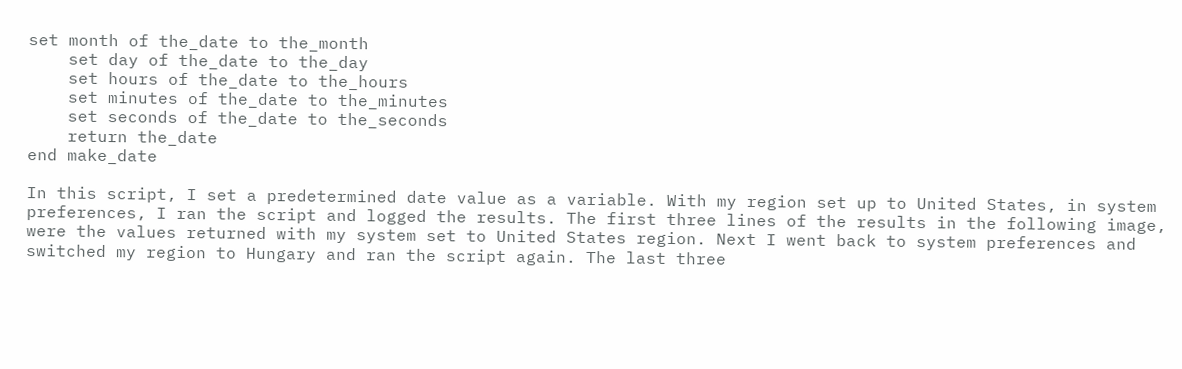set month of the_date to the_month
    set day of the_date to the_day
    set hours of the_date to the_hours
    set minutes of the_date to the_minutes
    set seconds of the_date to the_seconds
    return the_date
end make_date

In this script, I set a predetermined date value as a variable. With my region set up to United States, in system preferences, I ran the script and logged the results. The first three lines of the results in the following image, were the values returned with my system set to United States region. Next I went back to system preferences and switched my region to Hungary and ran the script again. The last three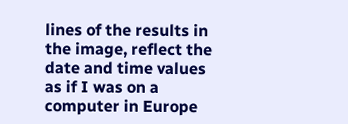lines of the results in the image, reflect the date and time values as if I was on a computer in Europe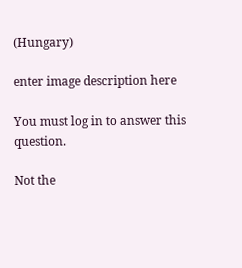(Hungary)

enter image description here

You must log in to answer this question.

Not the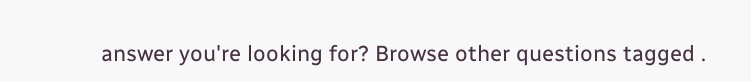answer you're looking for? Browse other questions tagged .